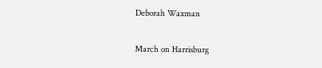Deborah Waxman

March on Harrisburg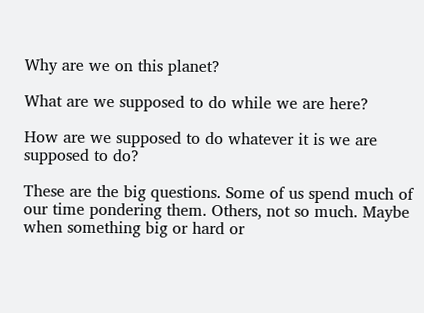Why are we on this planet?

What are we supposed to do while we are here?

How are we supposed to do whatever it is we are supposed to do?

These are the big questions. Some of us spend much of our time pondering them. Others, not so much. Maybe when something big or hard or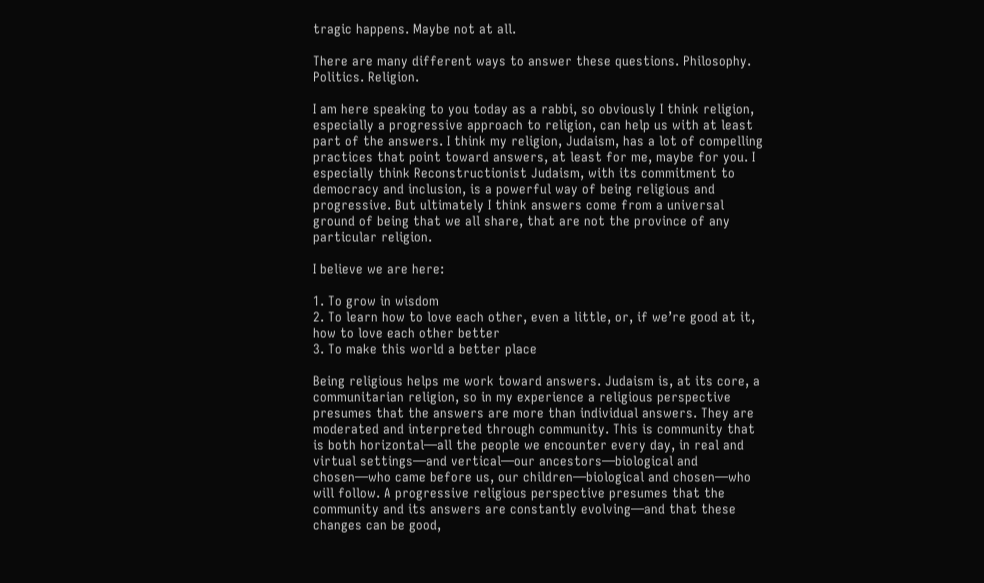tragic happens. Maybe not at all.

There are many different ways to answer these questions. Philosophy. Politics. Religion.

I am here speaking to you today as a rabbi, so obviously I think religion, especially a progressive approach to religion, can help us with at least part of the answers. I think my religion, Judaism, has a lot of compelling practices that point toward answers, at least for me, maybe for you. I especially think Reconstructionist Judaism, with its commitment to democracy and inclusion, is a powerful way of being religious and progressive. But ultimately I think answers come from a universal ground of being that we all share, that are not the province of any particular religion.

I believe we are here:

1. To grow in wisdom
2. To learn how to love each other, even a little, or, if we’re good at it, how to love each other better
3. To make this world a better place

Being religious helps me work toward answers. Judaism is, at its core, a communitarian religion, so in my experience a religious perspective presumes that the answers are more than individual answers. They are moderated and interpreted through community. This is community that is both horizontal—all the people we encounter every day, in real and virtual settings—and vertical—our ancestors—biological and chosen—who came before us, our children—biological and chosen—who will follow. A progressive religious perspective presumes that the community and its answers are constantly evolving—and that these changes can be good,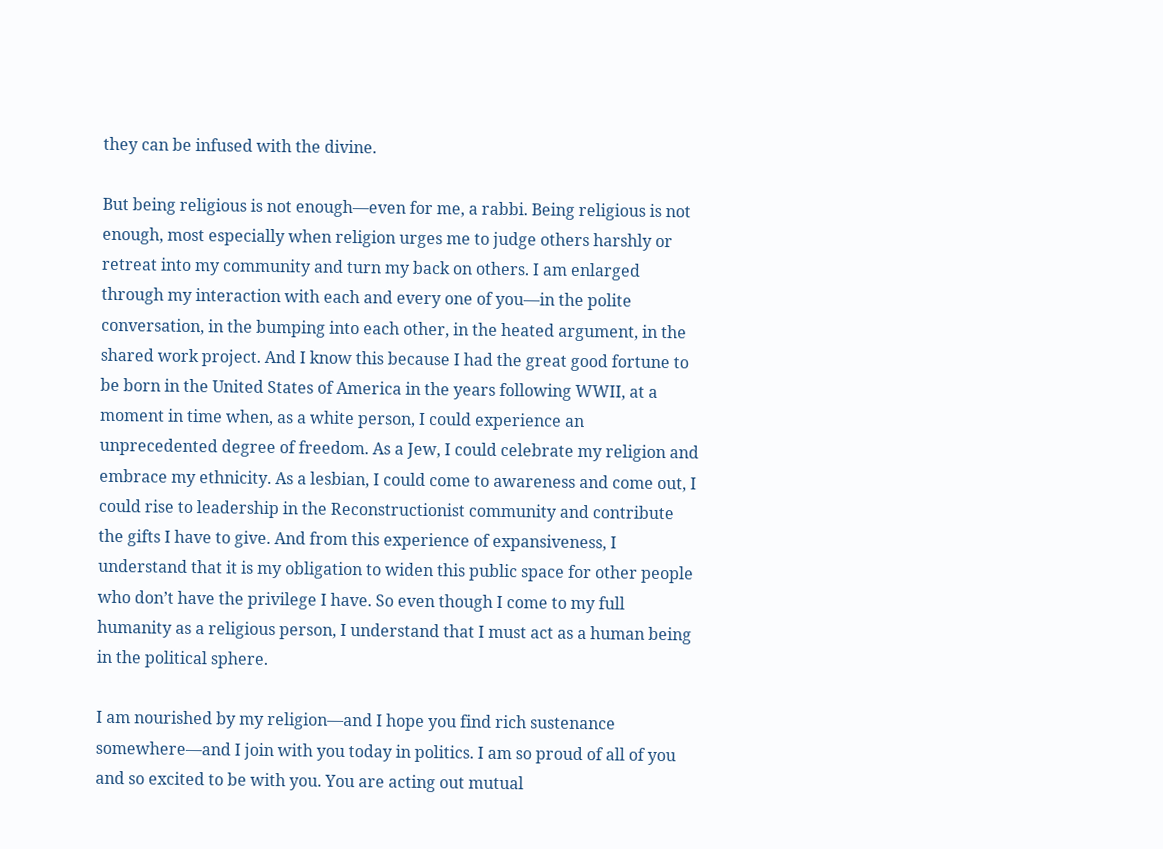they can be infused with the divine.

But being religious is not enough—even for me, a rabbi. Being religious is not enough, most especially when religion urges me to judge others harshly or retreat into my community and turn my back on others. I am enlarged through my interaction with each and every one of you—in the polite conversation, in the bumping into each other, in the heated argument, in the shared work project. And I know this because I had the great good fortune to be born in the United States of America in the years following WWII, at a moment in time when, as a white person, I could experience an unprecedented degree of freedom. As a Jew, I could celebrate my religion and embrace my ethnicity. As a lesbian, I could come to awareness and come out, I could rise to leadership in the Reconstructionist community and contribute the gifts I have to give. And from this experience of expansiveness, I understand that it is my obligation to widen this public space for other people who don’t have the privilege I have. So even though I come to my full humanity as a religious person, I understand that I must act as a human being in the political sphere.

I am nourished by my religion—and I hope you find rich sustenance somewhere—and I join with you today in politics. I am so proud of all of you and so excited to be with you. You are acting out mutual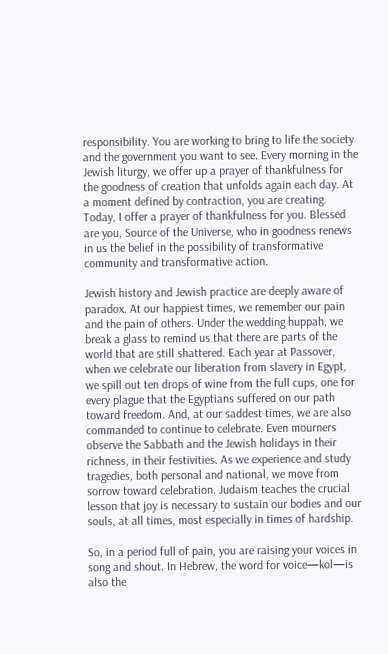responsibility. You are working to bring to life the society and the government you want to see. Every morning in the Jewish liturgy, we offer up a prayer of thankfulness for the goodness of creation that unfolds again each day. At a moment defined by contraction, you are creating. Today, I offer a prayer of thankfulness for you. Blessed are you, Source of the Universe, who in goodness renews in us the belief in the possibility of transformative community and transformative action.

Jewish history and Jewish practice are deeply aware of paradox. At our happiest times, we remember our pain and the pain of others. Under the wedding huppah, we break a glass to remind us that there are parts of the world that are still shattered. Each year at Passover, when we celebrate our liberation from slavery in Egypt, we spill out ten drops of wine from the full cups, one for every plague that the Egyptians suffered on our path toward freedom. And, at our saddest times, we are also commanded to continue to celebrate. Even mourners observe the Sabbath and the Jewish holidays in their richness, in their festivities. As we experience and study tragedies, both personal and national, we move from sorrow toward celebration. Judaism teaches the crucial lesson that joy is necessary to sustain our bodies and our souls, at all times, most especially in times of hardship.

So, in a period full of pain, you are raising your voices in song and shout. In Hebrew, the word for voice—kol—is also the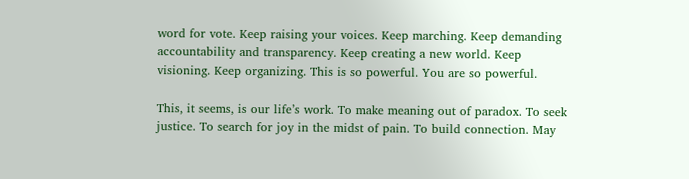word for vote. Keep raising your voices. Keep marching. Keep demanding accountability and transparency. Keep creating a new world. Keep visioning. Keep organizing. This is so powerful. You are so powerful.

This, it seems, is our life’s work. To make meaning out of paradox. To seek justice. To search for joy in the midst of pain. To build connection. May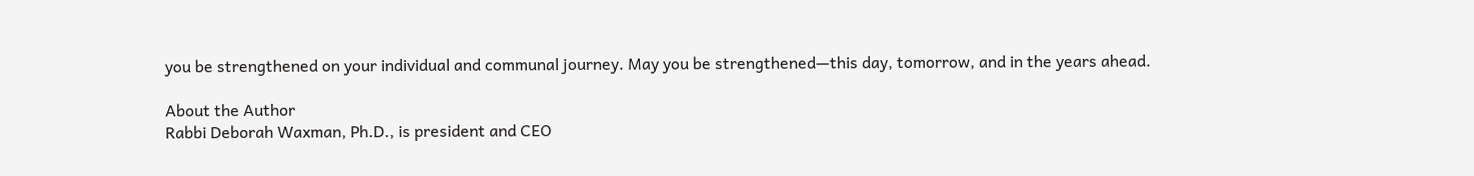you be strengthened on your individual and communal journey. May you be strengthened—this day, tomorrow, and in the years ahead.

About the Author
Rabbi Deborah Waxman, Ph.D., is president and CEO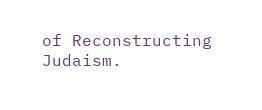of Reconstructing Judaism.